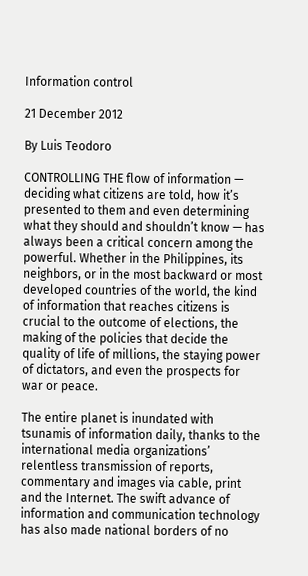Information control

21 December 2012

By Luis Teodoro

CONTROLLING THE flow of information — deciding what citizens are told, how it’s presented to them and even determining what they should and shouldn’t know — has always been a critical concern among the powerful. Whether in the Philippines, its neighbors, or in the most backward or most developed countries of the world, the kind of information that reaches citizens is crucial to the outcome of elections, the making of the policies that decide the quality of life of millions, the staying power of dictators, and even the prospects for war or peace.

The entire planet is inundated with tsunamis of information daily, thanks to the international media organizations’ relentless transmission of reports, commentary and images via cable, print and the Internet. The swift advance of information and communication technology has also made national borders of no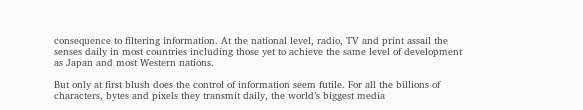consequence to filtering information. At the national level, radio, TV and print assail the senses daily in most countries including those yet to achieve the same level of development as Japan and most Western nations.

But only at first blush does the control of information seem futile. For all the billions of characters, bytes and pixels they transmit daily, the world’s biggest media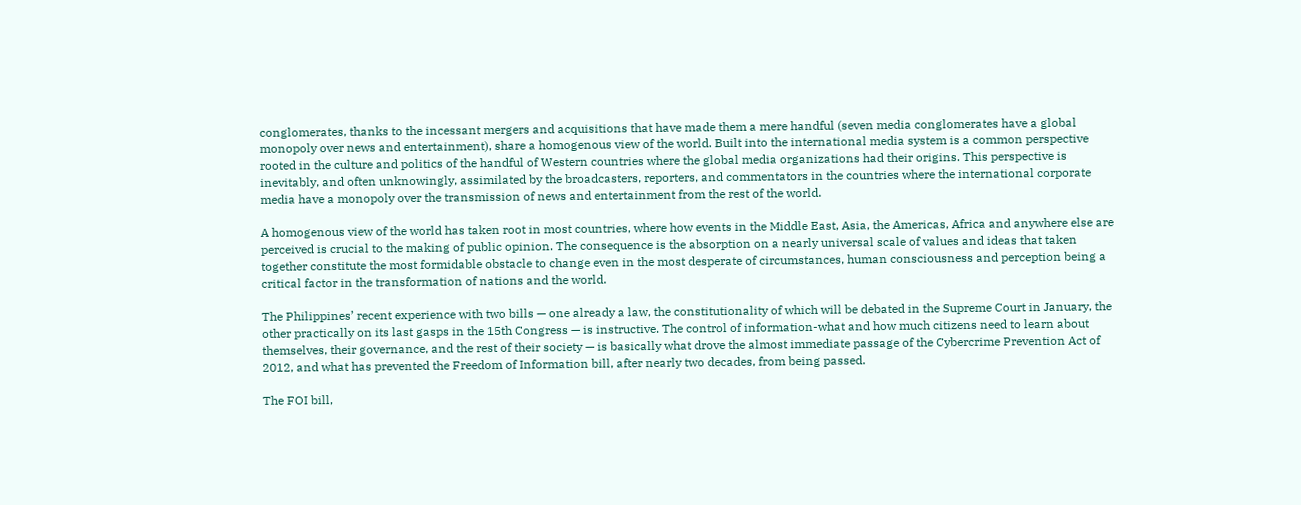conglomerates, thanks to the incessant mergers and acquisitions that have made them a mere handful (seven media conglomerates have a global monopoly over news and entertainment), share a homogenous view of the world. Built into the international media system is a common perspective rooted in the culture and politics of the handful of Western countries where the global media organizations had their origins. This perspective is inevitably, and often unknowingly, assimilated by the broadcasters, reporters, and commentators in the countries where the international corporate media have a monopoly over the transmission of news and entertainment from the rest of the world.

A homogenous view of the world has taken root in most countries, where how events in the Middle East, Asia, the Americas, Africa and anywhere else are perceived is crucial to the making of public opinion. The consequence is the absorption on a nearly universal scale of values and ideas that taken together constitute the most formidable obstacle to change even in the most desperate of circumstances, human consciousness and perception being a critical factor in the transformation of nations and the world.

The Philippines’ recent experience with two bills — one already a law, the constitutionality of which will be debated in the Supreme Court in January, the other practically on its last gasps in the 15th Congress — is instructive. The control of information-what and how much citizens need to learn about themselves, their governance, and the rest of their society — is basically what drove the almost immediate passage of the Cybercrime Prevention Act of 2012, and what has prevented the Freedom of Information bill, after nearly two decades, from being passed.

The FOI bill,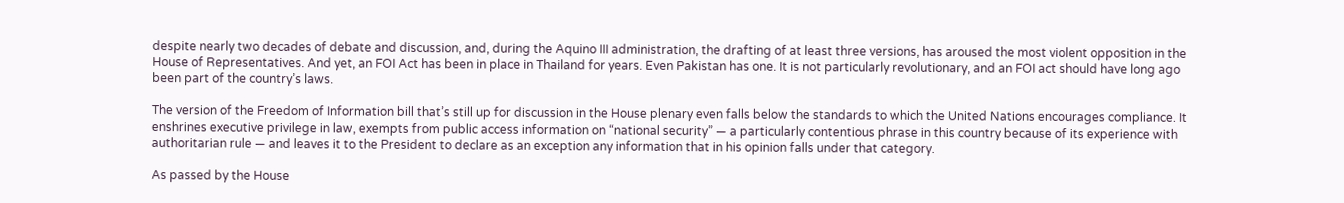despite nearly two decades of debate and discussion, and, during the Aquino III administration, the drafting of at least three versions, has aroused the most violent opposition in the House of Representatives. And yet, an FOI Act has been in place in Thailand for years. Even Pakistan has one. It is not particularly revolutionary, and an FOI act should have long ago been part of the country’s laws.

The version of the Freedom of Information bill that’s still up for discussion in the House plenary even falls below the standards to which the United Nations encourages compliance. It enshrines executive privilege in law, exempts from public access information on “national security” — a particularly contentious phrase in this country because of its experience with authoritarian rule — and leaves it to the President to declare as an exception any information that in his opinion falls under that category.

As passed by the House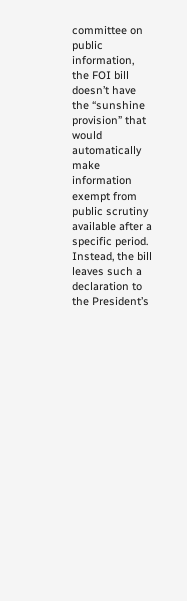committee on public information, the FOI bill doesn’t have the “sunshine provision” that would automatically make information exempt from public scrutiny available after a specific period. Instead, the bill leaves such a declaration to the President’s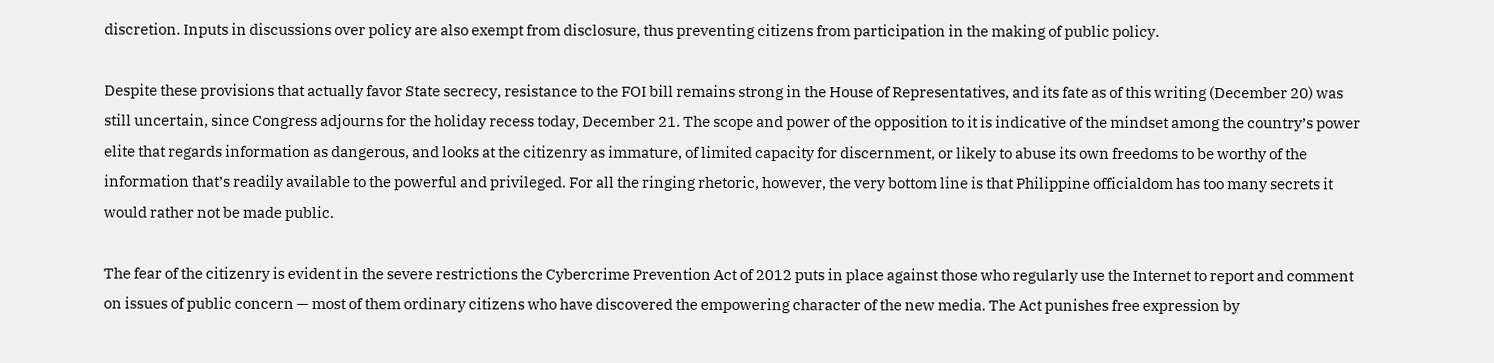discretion. Inputs in discussions over policy are also exempt from disclosure, thus preventing citizens from participation in the making of public policy.

Despite these provisions that actually favor State secrecy, resistance to the FOI bill remains strong in the House of Representatives, and its fate as of this writing (December 20) was still uncertain, since Congress adjourns for the holiday recess today, December 21. The scope and power of the opposition to it is indicative of the mindset among the country’s power elite that regards information as dangerous, and looks at the citizenry as immature, of limited capacity for discernment, or likely to abuse its own freedoms to be worthy of the information that’s readily available to the powerful and privileged. For all the ringing rhetoric, however, the very bottom line is that Philippine officialdom has too many secrets it would rather not be made public.

The fear of the citizenry is evident in the severe restrictions the Cybercrime Prevention Act of 2012 puts in place against those who regularly use the Internet to report and comment on issues of public concern — most of them ordinary citizens who have discovered the empowering character of the new media. The Act punishes free expression by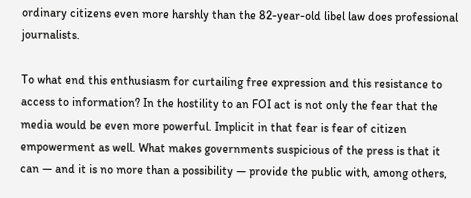ordinary citizens even more harshly than the 82-year-old libel law does professional journalists.

To what end this enthusiasm for curtailing free expression and this resistance to access to information? In the hostility to an FOI act is not only the fear that the media would be even more powerful. Implicit in that fear is fear of citizen empowerment as well. What makes governments suspicious of the press is that it can — and it is no more than a possibility — provide the public with, among others,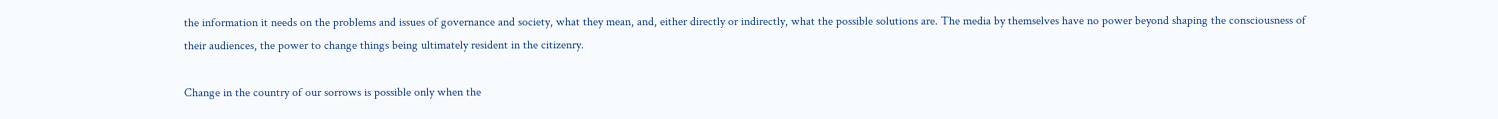the information it needs on the problems and issues of governance and society, what they mean, and, either directly or indirectly, what the possible solutions are. The media by themselves have no power beyond shaping the consciousness of their audiences, the power to change things being ultimately resident in the citizenry.

Change in the country of our sorrows is possible only when the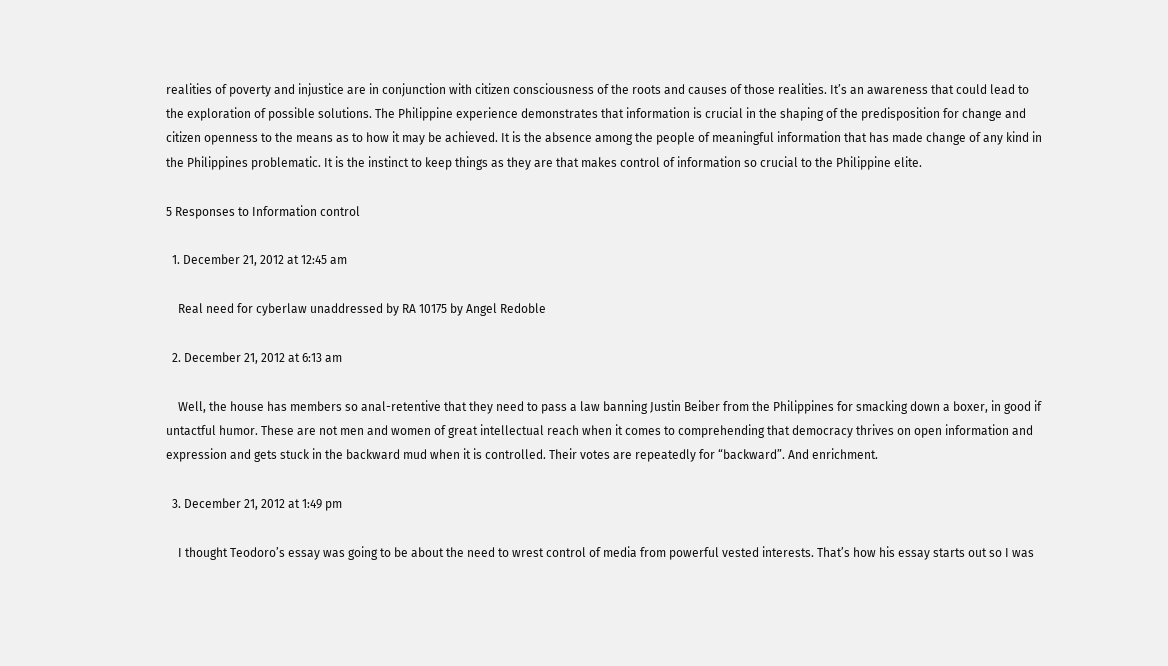realities of poverty and injustice are in conjunction with citizen consciousness of the roots and causes of those realities. It’s an awareness that could lead to the exploration of possible solutions. The Philippine experience demonstrates that information is crucial in the shaping of the predisposition for change and citizen openness to the means as to how it may be achieved. It is the absence among the people of meaningful information that has made change of any kind in the Philippines problematic. It is the instinct to keep things as they are that makes control of information so crucial to the Philippine elite.

5 Responses to Information control

  1. December 21, 2012 at 12:45 am

    Real need for cyberlaw unaddressed by RA 10175 by Angel Redoble

  2. December 21, 2012 at 6:13 am

    Well, the house has members so anal-retentive that they need to pass a law banning Justin Beiber from the Philippines for smacking down a boxer, in good if untactful humor. These are not men and women of great intellectual reach when it comes to comprehending that democracy thrives on open information and expression and gets stuck in the backward mud when it is controlled. Their votes are repeatedly for “backward”. And enrichment.

  3. December 21, 2012 at 1:49 pm

    I thought Teodoro’s essay was going to be about the need to wrest control of media from powerful vested interests. That’s how his essay starts out so I was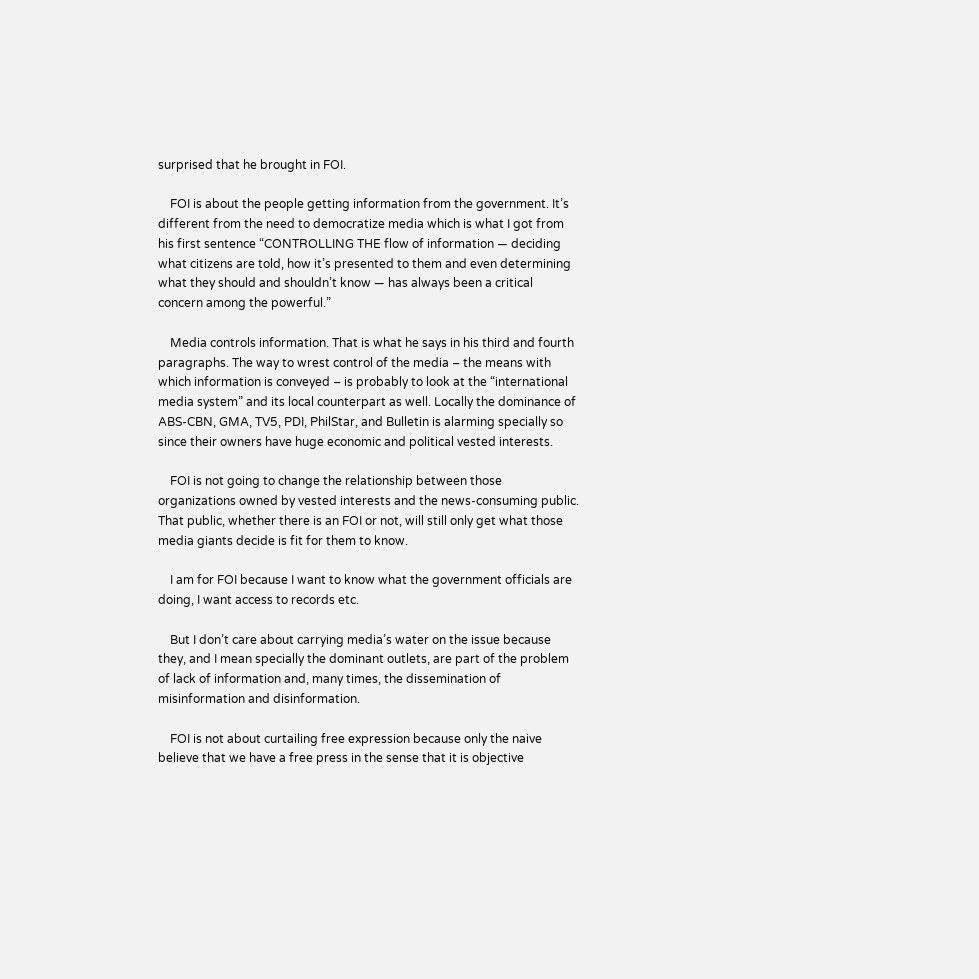surprised that he brought in FOI.

    FOI is about the people getting information from the government. It’s different from the need to democratize media which is what I got from his first sentence “CONTROLLING THE flow of information — deciding what citizens are told, how it’s presented to them and even determining what they should and shouldn’t know — has always been a critical concern among the powerful.”

    Media controls information. That is what he says in his third and fourth paragraphs. The way to wrest control of the media – the means with which information is conveyed – is probably to look at the “international media system” and its local counterpart as well. Locally the dominance of ABS-CBN, GMA, TV5, PDI, PhilStar, and Bulletin is alarming specially so since their owners have huge economic and political vested interests.

    FOI is not going to change the relationship between those organizations owned by vested interests and the news-consuming public. That public, whether there is an FOI or not, will still only get what those media giants decide is fit for them to know.

    I am for FOI because I want to know what the government officials are doing, I want access to records etc.

    But I don’t care about carrying media’s water on the issue because they, and I mean specially the dominant outlets, are part of the problem of lack of information and, many times, the dissemination of misinformation and disinformation.

    FOI is not about curtailing free expression because only the naive believe that we have a free press in the sense that it is objective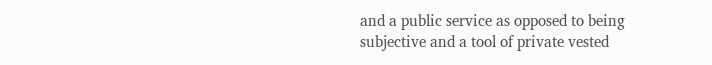and a public service as opposed to being subjective and a tool of private vested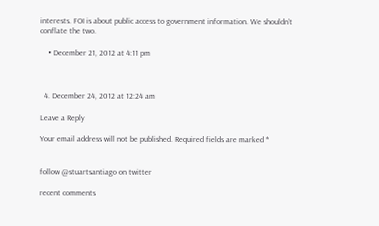interests. FOI is about public access to government information. We shouldn’t conflate the two.

    • December 21, 2012 at 4:11 pm



  4. December 24, 2012 at 12:24 am

Leave a Reply

Your email address will not be published. Required fields are marked *


follow @stuartsantiago on twitter

recent comments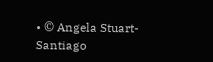• © Angela Stuart-Santiago